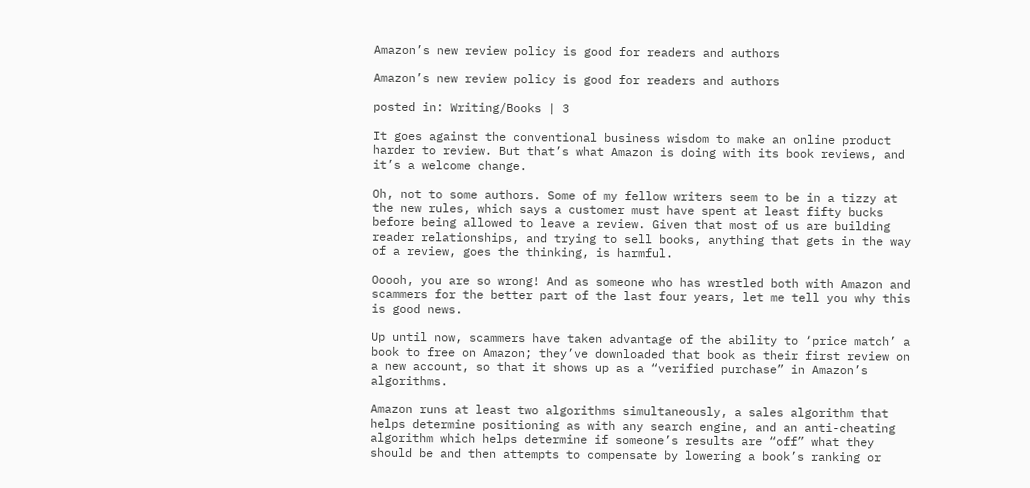Amazon’s new review policy is good for readers and authors

Amazon’s new review policy is good for readers and authors

posted in: Writing/Books | 3

It goes against the conventional business wisdom to make an online product harder to review. But that’s what Amazon is doing with its book reviews, and it’s a welcome change.

Oh, not to some authors. Some of my fellow writers seem to be in a tizzy at the new rules, which says a customer must have spent at least fifty bucks before being allowed to leave a review. Given that most of us are building reader relationships, and trying to sell books, anything that gets in the way of a review, goes the thinking, is harmful.

Ooooh, you are so wrong! And as someone who has wrestled both with Amazon and scammers for the better part of the last four years, let me tell you why this is good news.

Up until now, scammers have taken advantage of the ability to ‘price match’ a book to free on Amazon; they’ve downloaded that book as their first review on a new account, so that it shows up as a “verified purchase” in Amazon’s algorithms.

Amazon runs at least two algorithms simultaneously, a sales algorithm that helps determine positioning as with any search engine, and an anti-cheating algorithm which helps determine if someone’s results are “off” what they should be and then attempts to compensate by lowering a book’s ranking or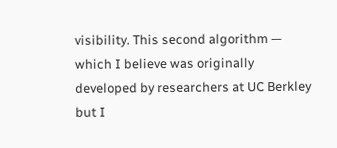visibility. This second algorithm — which I believe was originally developed by researchers at UC Berkley but I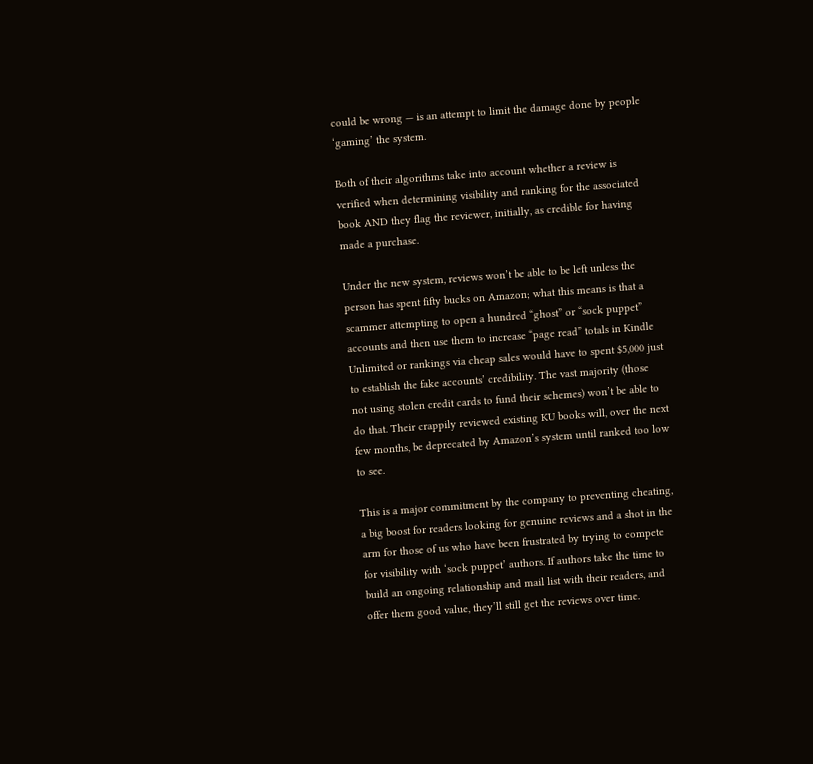could be wrong — is an attempt to limit the damage done by people ‘gaming’ the system.

Both of their algorithms take into account whether a review is verified when determining visibility and ranking for the associated book AND they flag the reviewer, initially, as credible for having made a purchase.

Under the new system, reviews won’t be able to be left unless the person has spent fifty bucks on Amazon; what this means is that a scammer attempting to open a hundred “ghost” or “sock puppet” accounts and then use them to increase “page read” totals in Kindle Unlimited or rankings via cheap sales would have to spent $5,000 just to establish the fake accounts’ credibility. The vast majority (those not using stolen credit cards to fund their schemes) won’t be able to do that. Their crappily reviewed existing KU books will, over the next few months, be deprecated by Amazon’s system until ranked too low to see.

This is a major commitment by the company to preventing cheating, a big boost for readers looking for genuine reviews and a shot in the arm for those of us who have been frustrated by trying to compete for visibility with ‘sock puppet’ authors. If authors take the time to build an ongoing relationship and mail list with their readers, and offer them good value, they’ll still get the reviews over time.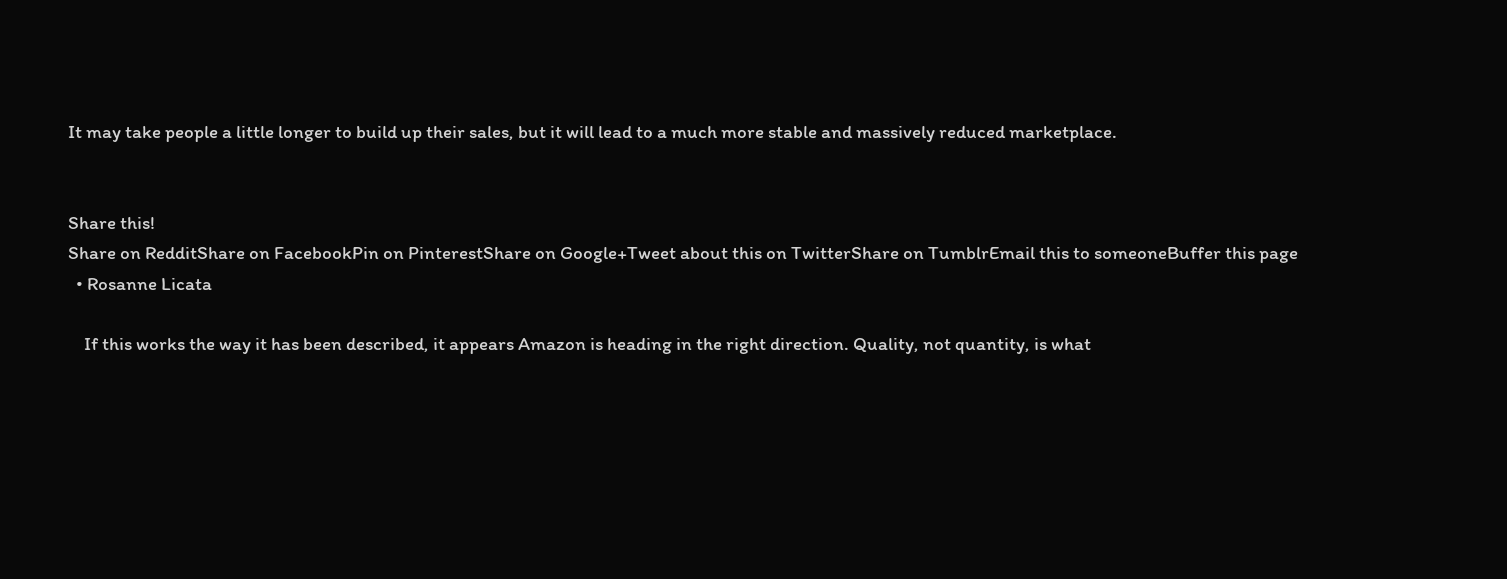It may take people a little longer to build up their sales, but it will lead to a much more stable and massively reduced marketplace.


Share this!
Share on RedditShare on FacebookPin on PinterestShare on Google+Tweet about this on TwitterShare on TumblrEmail this to someoneBuffer this page
  • Rosanne Licata

    If this works the way it has been described, it appears Amazon is heading in the right direction. Quality, not quantity, is what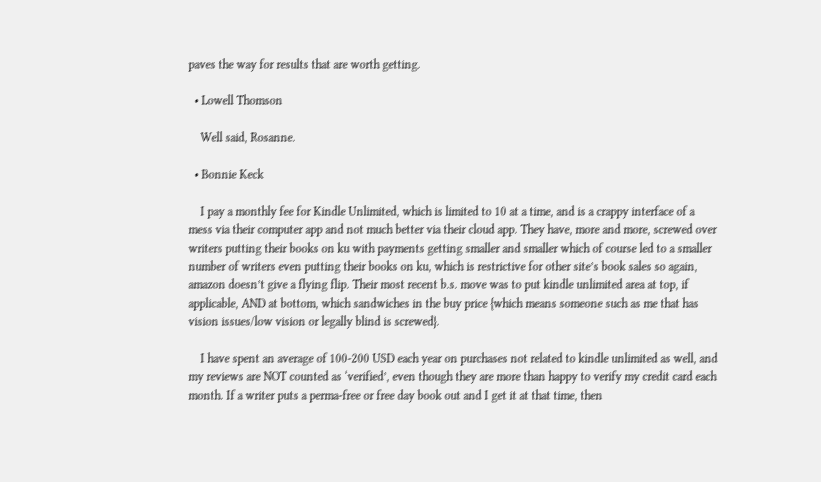paves the way for results that are worth getting.

  • Lowell Thomson

    Well said, Rosanne.

  • Bonnie Keck

    I pay a monthly fee for Kindle Unlimited, which is limited to 10 at a time, and is a crappy interface of a mess via their computer app and not much better via their cloud app. They have, more and more, screwed over writers putting their books on ku with payments getting smaller and smaller which of course led to a smaller number of writers even putting their books on ku, which is restrictive for other site’s book sales so again, amazon doesn’t give a flying flip. Their most recent b.s. move was to put kindle unlimited area at top, if applicable, AND at bottom, which sandwiches in the buy price {which means someone such as me that has vision issues/low vision or legally blind is screwed}.

    I have spent an average of 100-200 USD each year on purchases not related to kindle unlimited as well, and my reviews are NOT counted as ‘verified’, even though they are more than happy to verify my credit card each month. If a writer puts a perma-free or free day book out and I get it at that time, then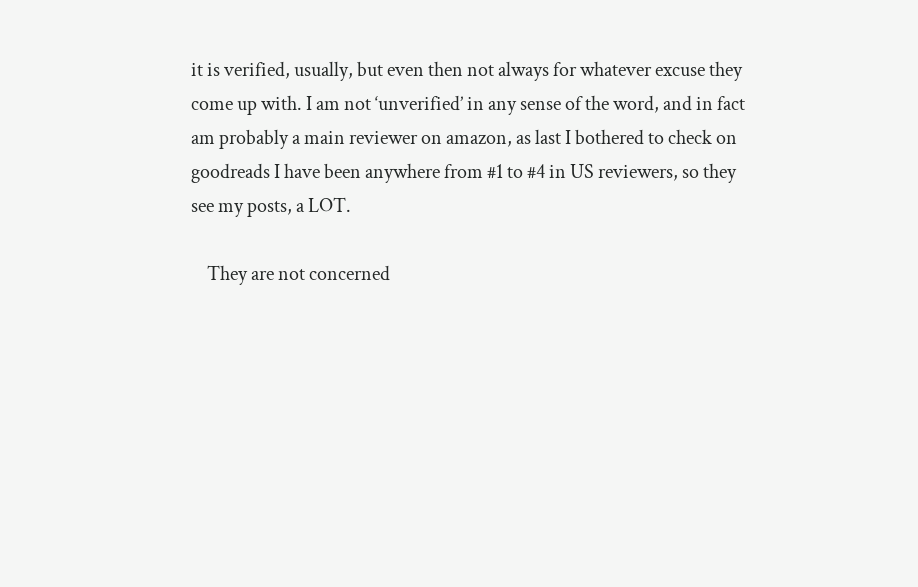it is verified, usually, but even then not always for whatever excuse they come up with. I am not ‘unverified’ in any sense of the word, and in fact am probably a main reviewer on amazon, as last I bothered to check on goodreads I have been anywhere from #1 to #4 in US reviewers, so they see my posts, a LOT.

    They are not concerned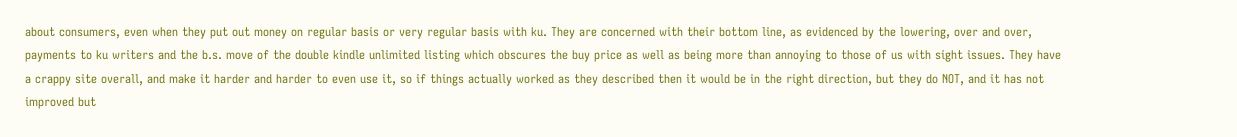about consumers, even when they put out money on regular basis or very regular basis with ku. They are concerned with their bottom line, as evidenced by the lowering, over and over, payments to ku writers and the b.s. move of the double kindle unlimited listing which obscures the buy price as well as being more than annoying to those of us with sight issues. They have a crappy site overall, and make it harder and harder to even use it, so if things actually worked as they described then it would be in the right direction, but they do NOT, and it has not improved but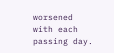worsened with each passing day.